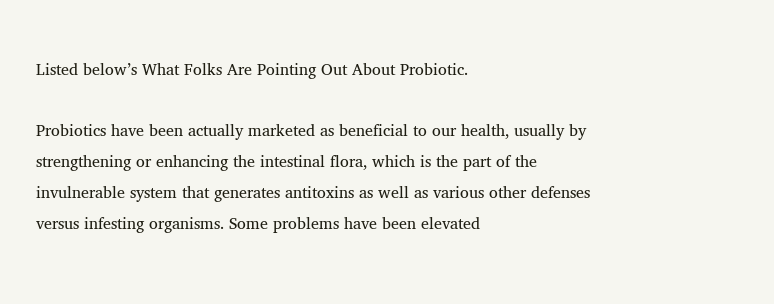Listed below’s What Folks Are Pointing Out About Probiotic.

Probiotics have been actually marketed as beneficial to our health, usually by strengthening or enhancing the intestinal flora, which is the part of the invulnerable system that generates antitoxins as well as various other defenses versus infesting organisms. Some problems have been elevated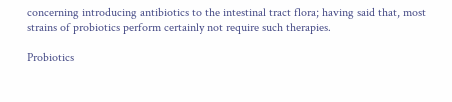concerning introducing antibiotics to the intestinal tract flora; having said that, most strains of probiotics perform certainly not require such therapies.

Probiotics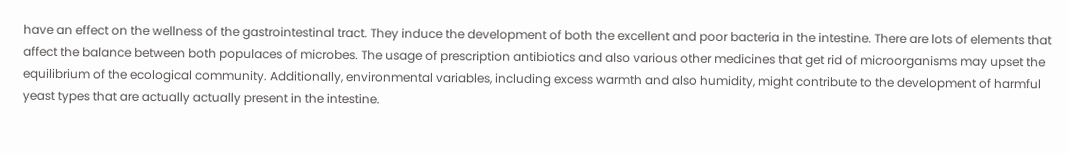have an effect on the wellness of the gastrointestinal tract. They induce the development of both the excellent and poor bacteria in the intestine. There are lots of elements that affect the balance between both populaces of microbes. The usage of prescription antibiotics and also various other medicines that get rid of microorganisms may upset the equilibrium of the ecological community. Additionally, environmental variables, including excess warmth and also humidity, might contribute to the development of harmful yeast types that are actually actually present in the intestine.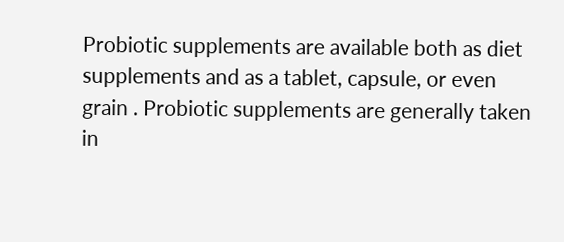Probiotic supplements are available both as diet supplements and as a tablet, capsule, or even grain . Probiotic supplements are generally taken in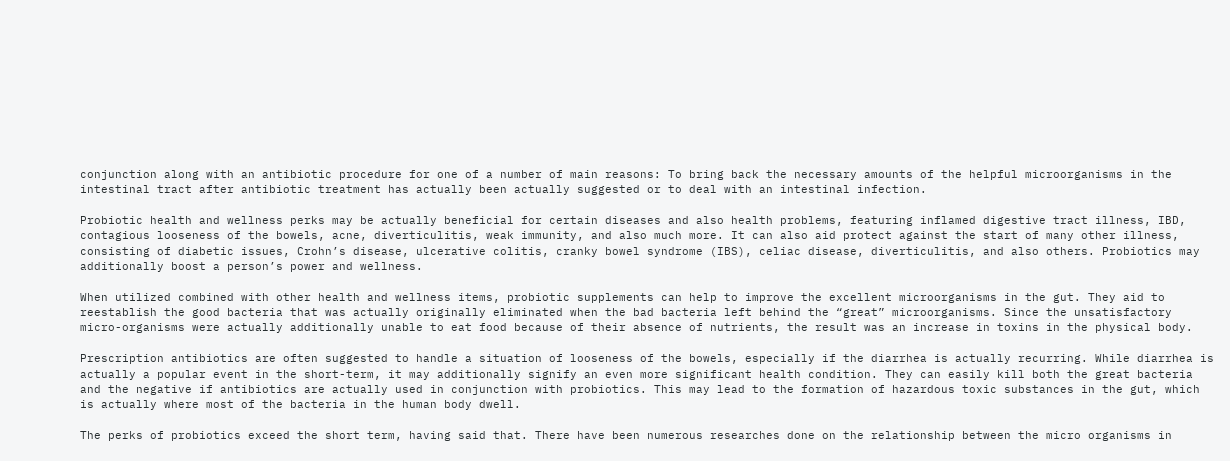conjunction along with an antibiotic procedure for one of a number of main reasons: To bring back the necessary amounts of the helpful microorganisms in the intestinal tract after antibiotic treatment has actually been actually suggested or to deal with an intestinal infection.

Probiotic health and wellness perks may be actually beneficial for certain diseases and also health problems, featuring inflamed digestive tract illness, IBD, contagious looseness of the bowels, acne, diverticulitis, weak immunity, and also much more. It can also aid protect against the start of many other illness, consisting of diabetic issues, Crohn’s disease, ulcerative colitis, cranky bowel syndrome (IBS), celiac disease, diverticulitis, and also others. Probiotics may additionally boost a person’s power and wellness.

When utilized combined with other health and wellness items, probiotic supplements can help to improve the excellent microorganisms in the gut. They aid to reestablish the good bacteria that was actually originally eliminated when the bad bacteria left behind the “great” microorganisms. Since the unsatisfactory micro-organisms were actually additionally unable to eat food because of their absence of nutrients, the result was an increase in toxins in the physical body.

Prescription antibiotics are often suggested to handle a situation of looseness of the bowels, especially if the diarrhea is actually recurring. While diarrhea is actually a popular event in the short-term, it may additionally signify an even more significant health condition. They can easily kill both the great bacteria and the negative if antibiotics are actually used in conjunction with probiotics. This may lead to the formation of hazardous toxic substances in the gut, which is actually where most of the bacteria in the human body dwell.

The perks of probiotics exceed the short term, having said that. There have been numerous researches done on the relationship between the micro organisms in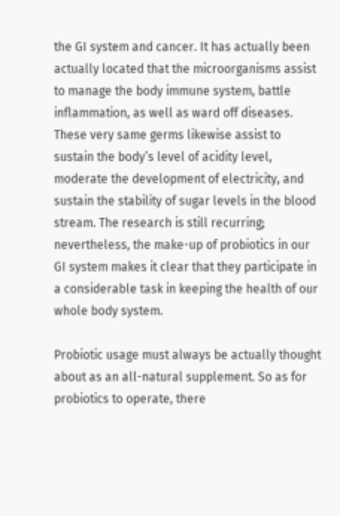the GI system and cancer. It has actually been actually located that the microorganisms assist to manage the body immune system, battle inflammation, as well as ward off diseases. These very same germs likewise assist to sustain the body’s level of acidity level, moderate the development of electricity, and sustain the stability of sugar levels in the blood stream. The research is still recurring; nevertheless, the make-up of probiotics in our GI system makes it clear that they participate in a considerable task in keeping the health of our whole body system.

Probiotic usage must always be actually thought about as an all-natural supplement. So as for probiotics to operate, there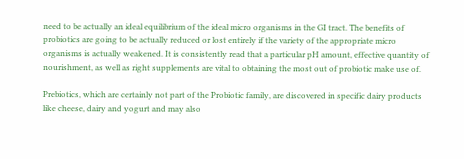need to be actually an ideal equilibrium of the ideal micro organisms in the GI tract. The benefits of probiotics are going to be actually reduced or lost entirely if the variety of the appropriate micro organisms is actually weakened. It is consistently read that a particular pH amount, effective quantity of nourishment, as well as right supplements are vital to obtaining the most out of probiotic make use of.

Prebiotics, which are certainly not part of the Probiotic family, are discovered in specific dairy products like cheese, dairy and yogurt and may also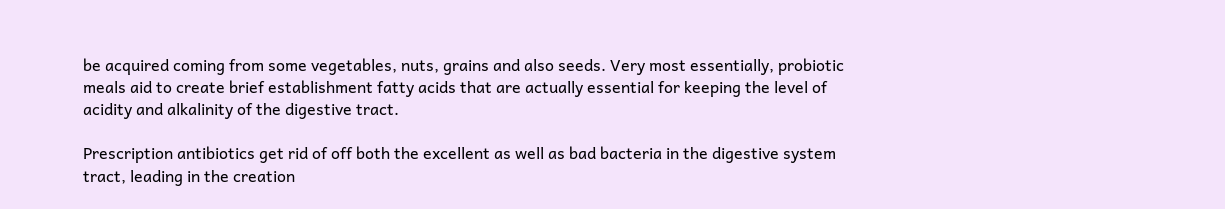be acquired coming from some vegetables, nuts, grains and also seeds. Very most essentially, probiotic meals aid to create brief establishment fatty acids that are actually essential for keeping the level of acidity and alkalinity of the digestive tract.

Prescription antibiotics get rid of off both the excellent as well as bad bacteria in the digestive system tract, leading in the creation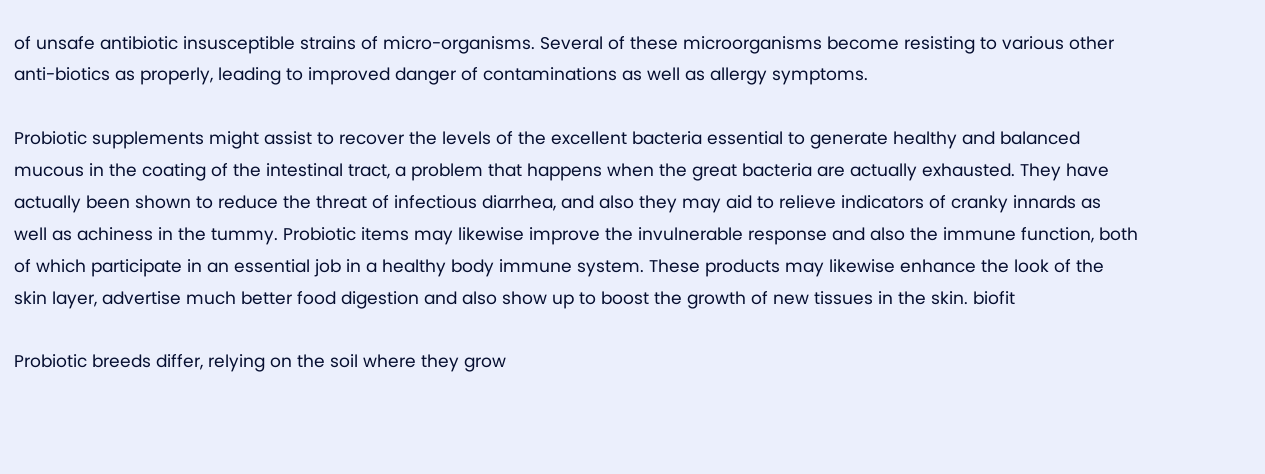of unsafe antibiotic insusceptible strains of micro-organisms. Several of these microorganisms become resisting to various other anti-biotics as properly, leading to improved danger of contaminations as well as allergy symptoms.

Probiotic supplements might assist to recover the levels of the excellent bacteria essential to generate healthy and balanced mucous in the coating of the intestinal tract, a problem that happens when the great bacteria are actually exhausted. They have actually been shown to reduce the threat of infectious diarrhea, and also they may aid to relieve indicators of cranky innards as well as achiness in the tummy. Probiotic items may likewise improve the invulnerable response and also the immune function, both of which participate in an essential job in a healthy body immune system. These products may likewise enhance the look of the skin layer, advertise much better food digestion and also show up to boost the growth of new tissues in the skin. biofit

Probiotic breeds differ, relying on the soil where they grow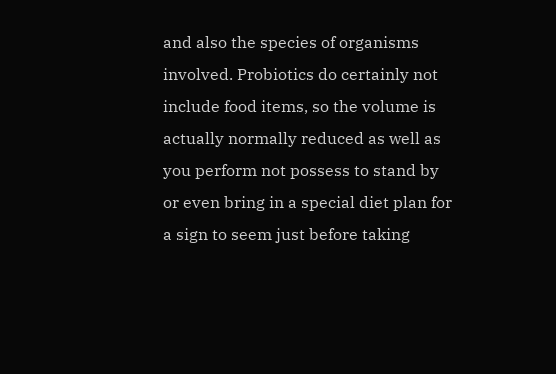and also the species of organisms involved. Probiotics do certainly not include food items, so the volume is actually normally reduced as well as you perform not possess to stand by or even bring in a special diet plan for a sign to seem just before taking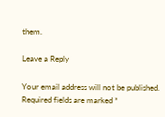them.

Leave a Reply

Your email address will not be published. Required fields are marked *